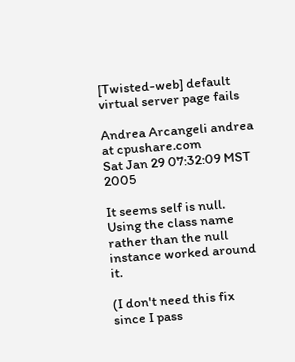[Twisted-web] default virtual server page fails

Andrea Arcangeli andrea at cpushare.com
Sat Jan 29 07:32:09 MST 2005

It seems self is null. Using the class name rather than the null
instance worked around it.

(I don't need this fix since I pass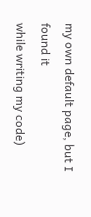my own default page, but I found it
while writing my code)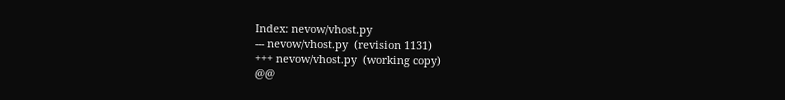Index: nevow/vhost.py
--- nevow/vhost.py  (revision 1131)
+++ nevow/vhost.py  (working copy)
@@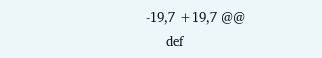-19,7 +19,7 @@
     def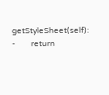getStyleSheet(self):
-        return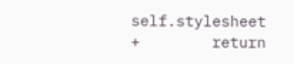self.stylesheet
+        return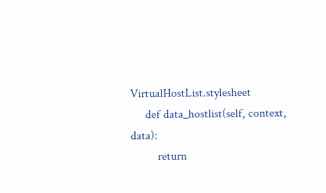VirtualHostList.stylesheet
     def data_hostlist(self, context, data):
         return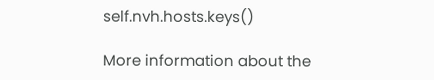self.nvh.hosts.keys()

More information about the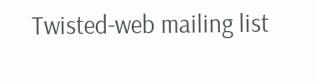Twisted-web mailing list